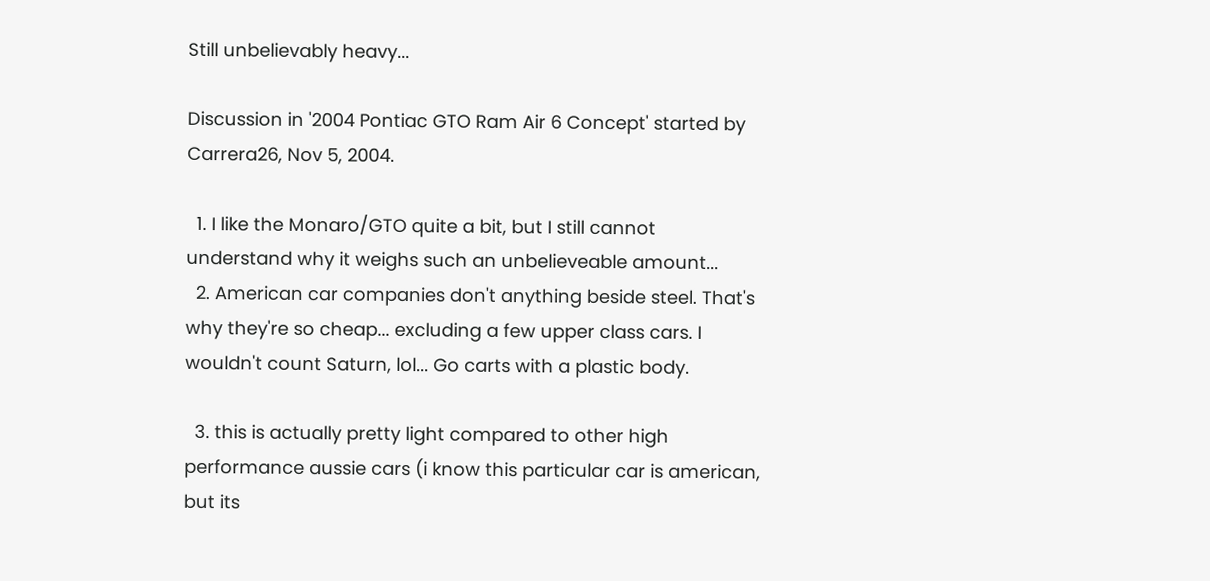Still unbelievably heavy...

Discussion in '2004 Pontiac GTO Ram Air 6 Concept' started by Carrera26, Nov 5, 2004.

  1. I like the Monaro/GTO quite a bit, but I still cannot understand why it weighs such an unbelieveable amount...
  2. American car companies don't anything beside steel. That's why they're so cheap... excluding a few upper class cars. I wouldn't count Saturn, lol... Go carts with a plastic body.

  3. this is actually pretty light compared to other high performance aussie cars (i know this particular car is american, but its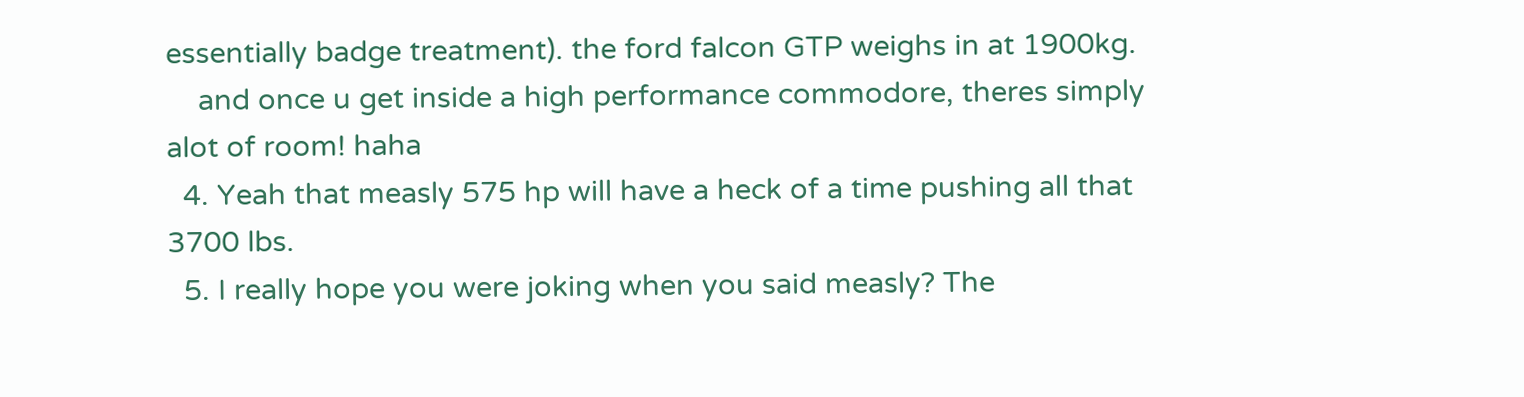essentially badge treatment). the ford falcon GTP weighs in at 1900kg.
    and once u get inside a high performance commodore, theres simply alot of room! haha
  4. Yeah that measly 575 hp will have a heck of a time pushing all that 3700 lbs.
  5. I really hope you were joking when you said measly? The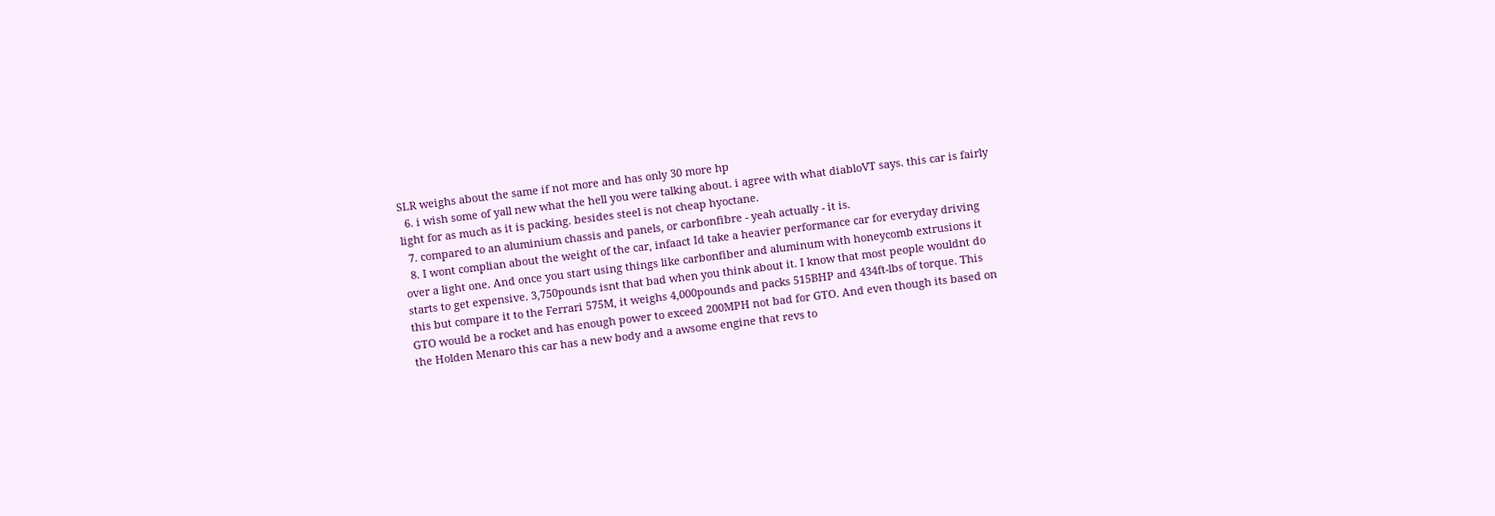SLR weighs about the same if not more and has only 30 more hp
  6. i wish some of yall new what the hell you were talking about. i agree with what diabloVT says. this car is fairly light for as much as it is packing. besides steel is not cheap hyoctane.
  7. compared to an aluminium chassis and panels, or carbonfibre - yeah actually - it is.
  8. I wont complian about the weight of the car, infaact Id take a heavier performance car for everyday driving over a light one. And once you start using things like carbonfiber and aluminum with honeycomb extrusions it starts to get expensive. 3,750pounds isnt that bad when you think about it. I know that most people wouldnt do this but compare it to the Ferrari 575M, it weighs 4,000pounds and packs 515BHP and 434ft-lbs of torque. This GTO would be a rocket and has enough power to exceed 200MPH not bad for GTO. And even though its based on the Holden Menaro this car has a new body and a awsome engine that revs to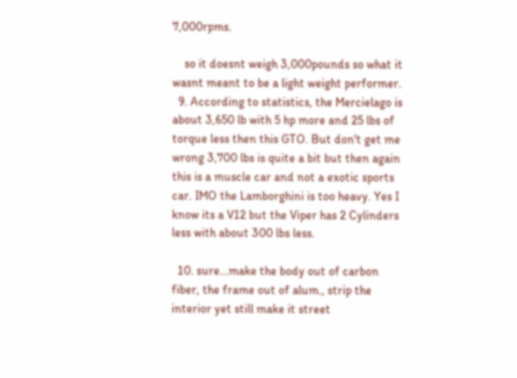7,000rpms.

    so it doesnt weigh 3,000pounds so what it wasnt meant to be a light weight performer.
  9. According to statistics, the Mercielago is about 3,650 lb with 5 hp more and 25 lbs of torque less then this GTO. But don't get me wrong 3,700 lbs is quite a bit but then again this is a muscle car and not a exotic sports car. IMO the Lamborghini is too heavy. Yes I know its a V12 but the Viper has 2 Cylinders less with about 300 lbs less.

  10. sure...make the body out of carbon fiber, the frame out of alum., strip the interior yet still make it street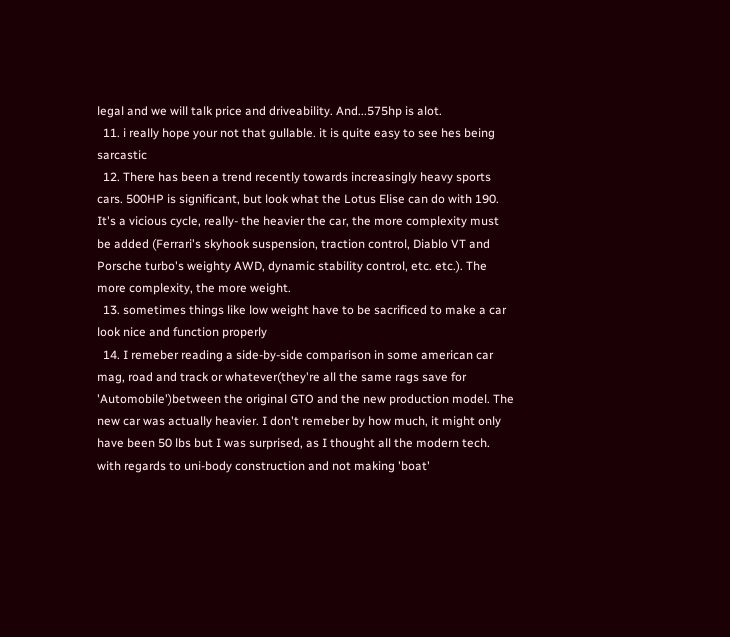legal and we will talk price and driveability. And...575hp is alot.
  11. i really hope your not that gullable. it is quite easy to see hes being sarcastic
  12. There has been a trend recently towards increasingly heavy sports cars. 500HP is significant, but look what the Lotus Elise can do with 190. It's a vicious cycle, really- the heavier the car, the more complexity must be added (Ferrari's skyhook suspension, traction control, Diablo VT and Porsche turbo's weighty AWD, dynamic stability control, etc. etc.). The more complexity, the more weight.
  13. sometimes things like low weight have to be sacrificed to make a car look nice and function properly
  14. I remeber reading a side-by-side comparison in some american car mag, road and track or whatever(they're all the same rags save for 'Automobile')between the original GTO and the new production model. The new car was actually heavier. I don't remeber by how much, it might only have been 50 lbs but I was surprised, as I thought all the modern tech. with regards to uni-body construction and not making 'boat'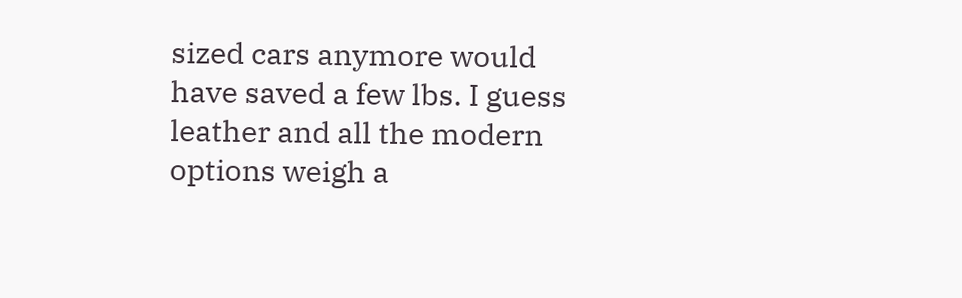sized cars anymore would have saved a few lbs. I guess leather and all the modern options weigh a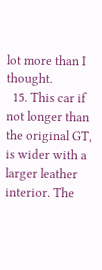lot more than I thought.
  15. This car if not longer than the original GT, is wider with a larger leather interior. The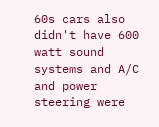60s cars also didn't have 600 watt sound systems and A/C and power steering were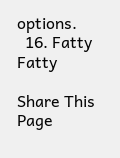options.
  16. Fatty Fatty

Share This Page